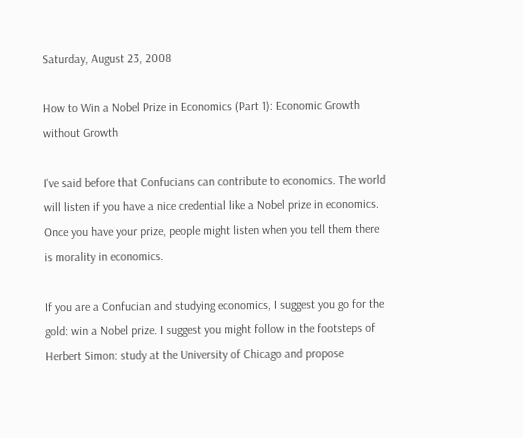Saturday, August 23, 2008

How to Win a Nobel Prize in Economics (Part 1): Economic Growth without Growth

I've said before that Confucians can contribute to economics. The world will listen if you have a nice credential like a Nobel prize in economics. Once you have your prize, people might listen when you tell them there is morality in economics.

If you are a Confucian and studying economics, I suggest you go for the gold: win a Nobel prize. I suggest you might follow in the footsteps of Herbert Simon: study at the University of Chicago and propose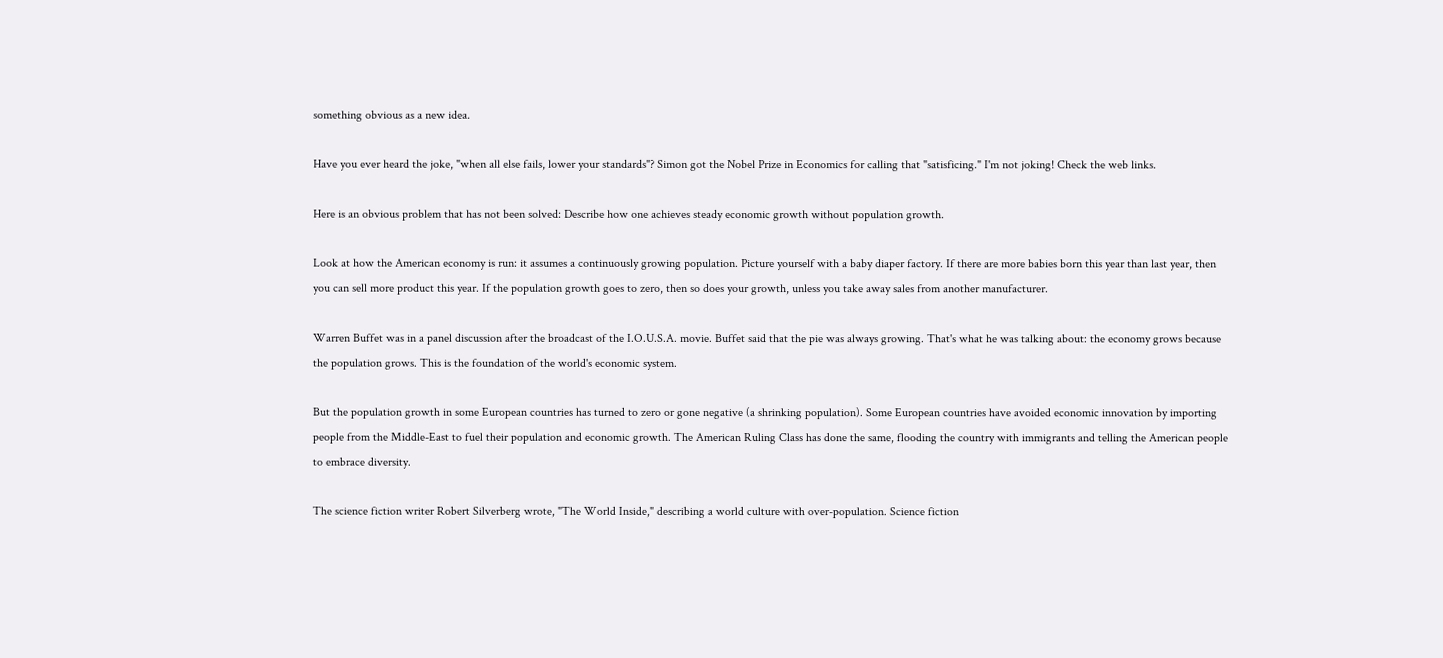something obvious as a new idea.

Have you ever heard the joke, "when all else fails, lower your standards"? Simon got the Nobel Prize in Economics for calling that "satisficing." I'm not joking! Check the web links.

Here is an obvious problem that has not been solved: Describe how one achieves steady economic growth without population growth.

Look at how the American economy is run: it assumes a continuously growing population. Picture yourself with a baby diaper factory. If there are more babies born this year than last year, then you can sell more product this year. If the population growth goes to zero, then so does your growth, unless you take away sales from another manufacturer.

Warren Buffet was in a panel discussion after the broadcast of the I.O.U.S.A. movie. Buffet said that the pie was always growing. That's what he was talking about: the economy grows because the population grows. This is the foundation of the world's economic system.

But the population growth in some European countries has turned to zero or gone negative (a shrinking population). Some European countries have avoided economic innovation by importing people from the Middle-East to fuel their population and economic growth. The American Ruling Class has done the same, flooding the country with immigrants and telling the American people to embrace diversity.

The science fiction writer Robert Silverberg wrote, "The World Inside," describing a world culture with over-population. Science fiction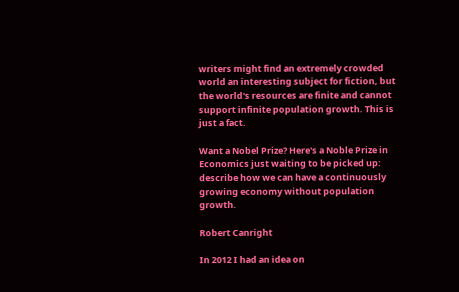writers might find an extremely crowded world an interesting subject for fiction, but the world's resources are finite and cannot support infinite population growth. This is just a fact.

Want a Nobel Prize? Here's a Noble Prize in Economics just waiting to be picked up: describe how we can have a continuously growing economy without population growth.

Robert Canright

In 2012 I had an idea on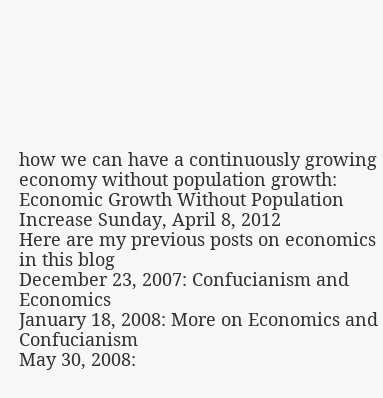how we can have a continuously growing economy without population growth:
Economic Growth Without Population Increase Sunday, April 8, 2012
Here are my previous posts on economics in this blog
December 23, 2007: Confucianism and Economics
January 18, 2008: More on Economics and Confucianism
May 30, 2008: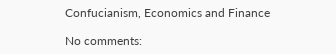Confucianism, Economics and Finance

No comments: